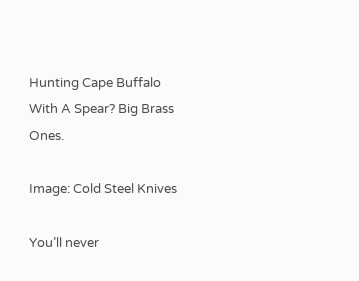Hunting Cape Buffalo With A Spear? Big Brass Ones.

Image: Cold Steel Knives

You’ll never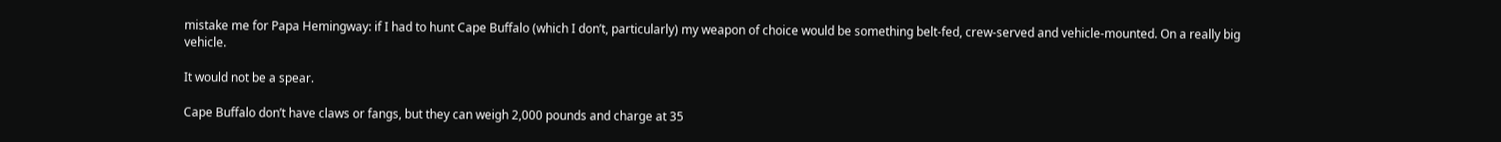mistake me for Papa Hemingway: if I had to hunt Cape Buffalo (which I don’t, particularly) my weapon of choice would be something belt-fed, crew-served and vehicle-mounted. On a really big vehicle.

It would not be a spear.

Cape Buffalo don’t have claws or fangs, but they can weigh 2,000 pounds and charge at 35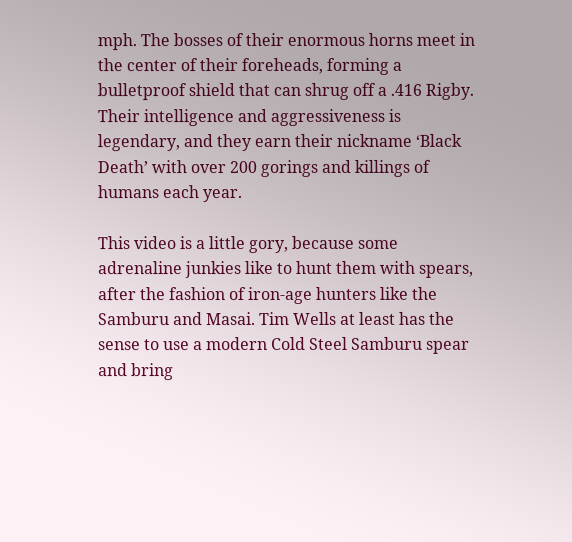mph. The bosses of their enormous horns meet in the center of their foreheads, forming a bulletproof shield that can shrug off a .416 Rigby. Their intelligence and aggressiveness is legendary, and they earn their nickname ‘Black Death’ with over 200 gorings and killings of humans each year.

This video is a little gory, because some adrenaline junkies like to hunt them with spears, after the fashion of iron-age hunters like the Samburu and Masai. Tim Wells at least has the sense to use a modern Cold Steel Samburu spear and bring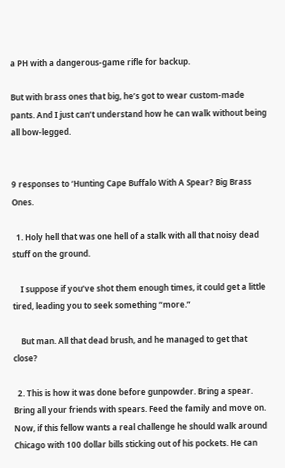a PH with a dangerous-game rifle for backup.

But with brass ones that big, he’s got to wear custom-made pants. And I just can’t understand how he can walk without being all bow-legged.


9 responses to ‘Hunting Cape Buffalo With A Spear? Big Brass Ones.

  1. Holy hell that was one hell of a stalk with all that noisy dead stuff on the ground.

    I suppose if you’ve shot them enough times, it could get a little tired, leading you to seek something “more.”

    But man. All that dead brush, and he managed to get that close?

  2. This is how it was done before gunpowder. Bring a spear. Bring all your friends with spears. Feed the family and move on. Now, if this fellow wants a real challenge he should walk around Chicago with 100 dollar bills sticking out of his pockets. He can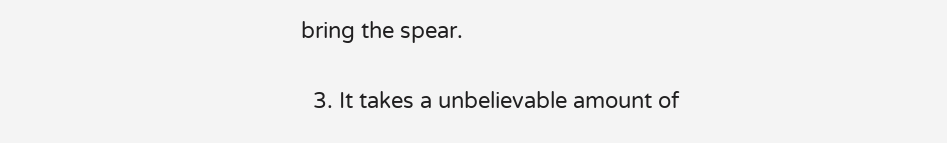bring the spear.

  3. It takes a unbelievable amount of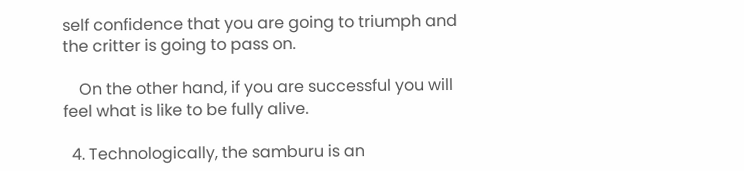self confidence that you are going to triumph and the critter is going to pass on.

    On the other hand, if you are successful you will feel what is like to be fully alive.

  4. Technologically, the samburu is an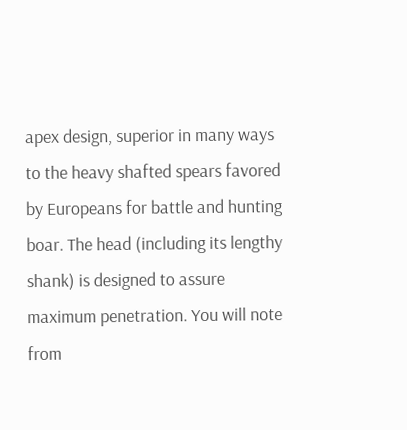apex design, superior in many ways to the heavy shafted spears favored by Europeans for battle and hunting boar. The head (including its lengthy shank) is designed to assure maximum penetration. You will note from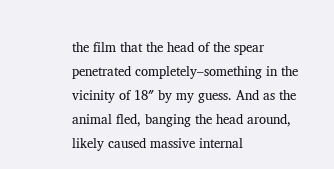the film that the head of the spear penetrated completely–something in the vicinity of 18″ by my guess. And as the animal fled, banging the head around, likely caused massive internal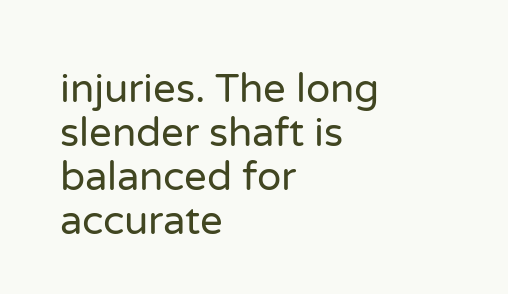injuries. The long slender shaft is balanced for accurate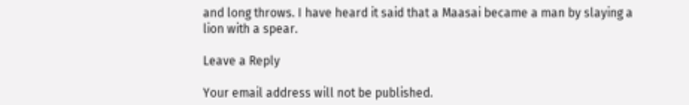and long throws. I have heard it said that a Maasai became a man by slaying a lion with a spear.

Leave a Reply

Your email address will not be published.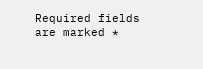Required fields are marked *